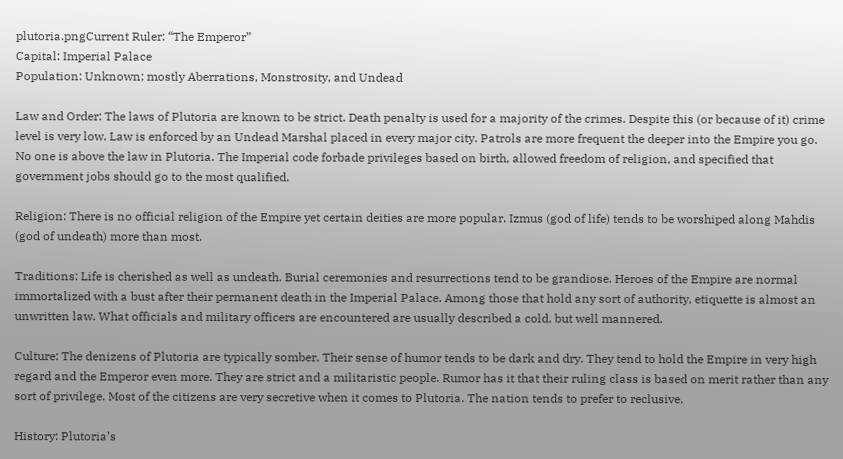plutoria.pngCurrent Ruler: “The Emperor”
Capital: Imperial Palace
Population: Unknown; mostly Aberrations, Monstrosity, and Undead

Law and Order: The laws of Plutoria are known to be strict. Death penalty is used for a majority of the crimes. Despite this (or because of it) crime level is very low. Law is enforced by an Undead Marshal placed in every major city. Patrols are more frequent the deeper into the Empire you go.
No one is above the law in Plutoria. The Imperial code forbade privileges based on birth, allowed freedom of religion, and specified that government jobs should go to the most qualified.

Religion: There is no official religion of the Empire yet certain deities are more popular. Izmus (god of life) tends to be worshiped along Mahdis (god of undeath) more than most.

Traditions: Life is cherished as well as undeath. Burial ceremonies and resurrections tend to be grandiose. Heroes of the Empire are normal immortalized with a bust after their permanent death in the Imperial Palace. Among those that hold any sort of authority, etiquette is almost an unwritten law. What officials and military officers are encountered are usually described a cold, but well mannered.

Culture: The denizens of Plutoria are typically somber. Their sense of humor tends to be dark and dry. They tend to hold the Empire in very high regard and the Emperor even more. They are strict and a militaristic people. Rumor has it that their ruling class is based on merit rather than any sort of privilege. Most of the citizens are very secretive when it comes to Plutoria. The nation tends to prefer to reclusive.

History: Plutoria’s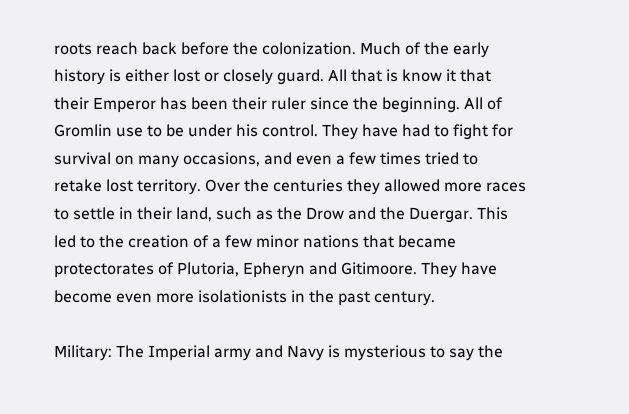roots reach back before the colonization. Much of the early history is either lost or closely guard. All that is know it that their Emperor has been their ruler since the beginning. All of Gromlin use to be under his control. They have had to fight for survival on many occasions, and even a few times tried to retake lost territory. Over the centuries they allowed more races to settle in their land, such as the Drow and the Duergar. This led to the creation of a few minor nations that became protectorates of Plutoria, Epheryn and Gitimoore. They have become even more isolationists in the past century.

Military: The Imperial army and Navy is mysterious to say the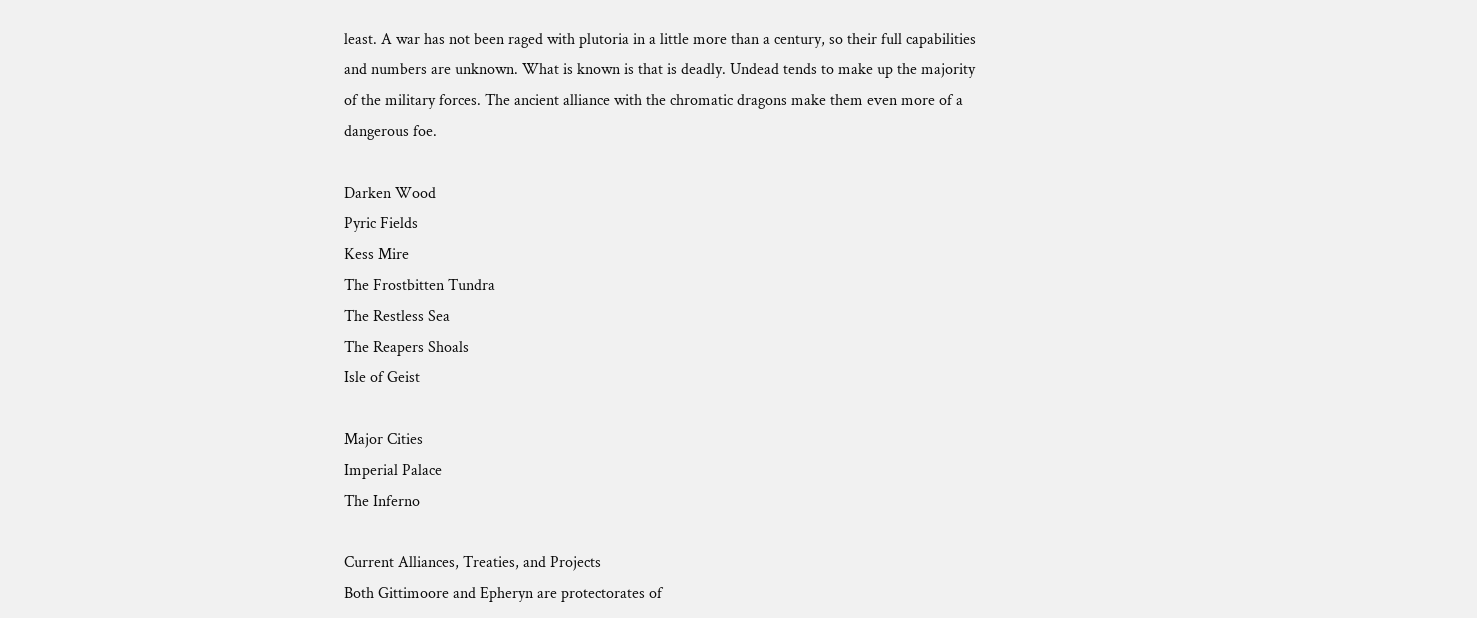least. A war has not been raged with plutoria in a little more than a century, so their full capabilities and numbers are unknown. What is known is that is deadly. Undead tends to make up the majority of the military forces. The ancient alliance with the chromatic dragons make them even more of a dangerous foe.

Darken Wood
Pyric Fields
Kess Mire
The Frostbitten Tundra
The Restless Sea
The Reapers Shoals
Isle of Geist

Major Cities
Imperial Palace
The Inferno

Current Alliances, Treaties, and Projects
Both Gittimoore and Epheryn are protectorates of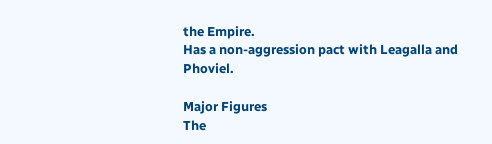the Empire.
Has a non-aggression pact with Leagalla and Phoviel.

Major Figures
The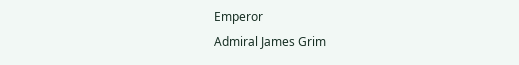Emperor
Admiral James Grim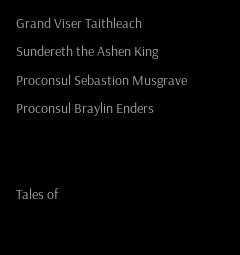Grand Viser Taithleach
Sundereth the Ashen King
Proconsul Sebastion Musgrave
Proconsul Braylin Enders


Tales of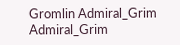Gromlin Admiral_Grim Admiral_Grim